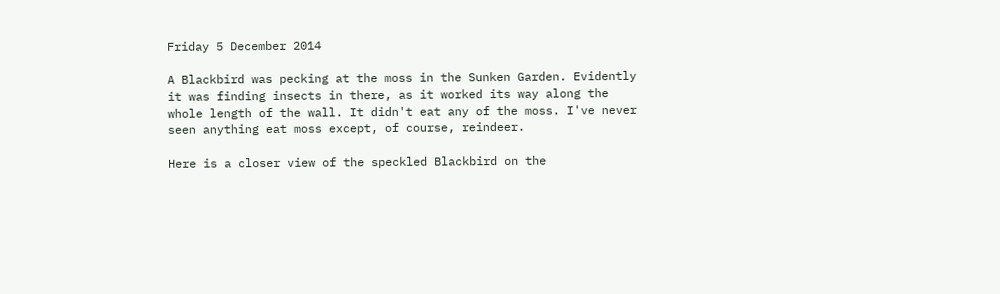Friday 5 December 2014

A Blackbird was pecking at the moss in the Sunken Garden. Evidently it was finding insects in there, as it worked its way along the whole length of the wall. It didn't eat any of the moss. I've never seen anything eat moss except, of course, reindeer.

Here is a closer view of the speckled Blackbird on the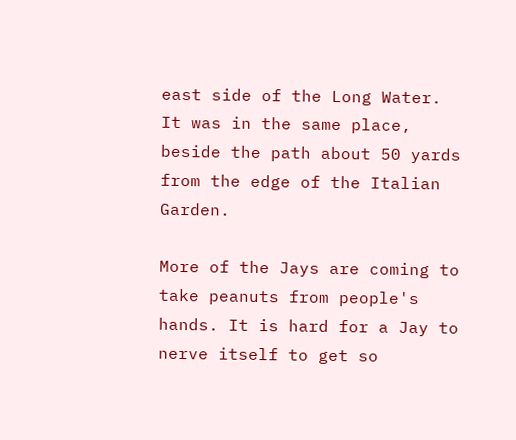east side of the Long Water. It was in the same place, beside the path about 50 yards from the edge of the Italian Garden.

More of the Jays are coming to take peanuts from people's hands. It is hard for a Jay to nerve itself to get so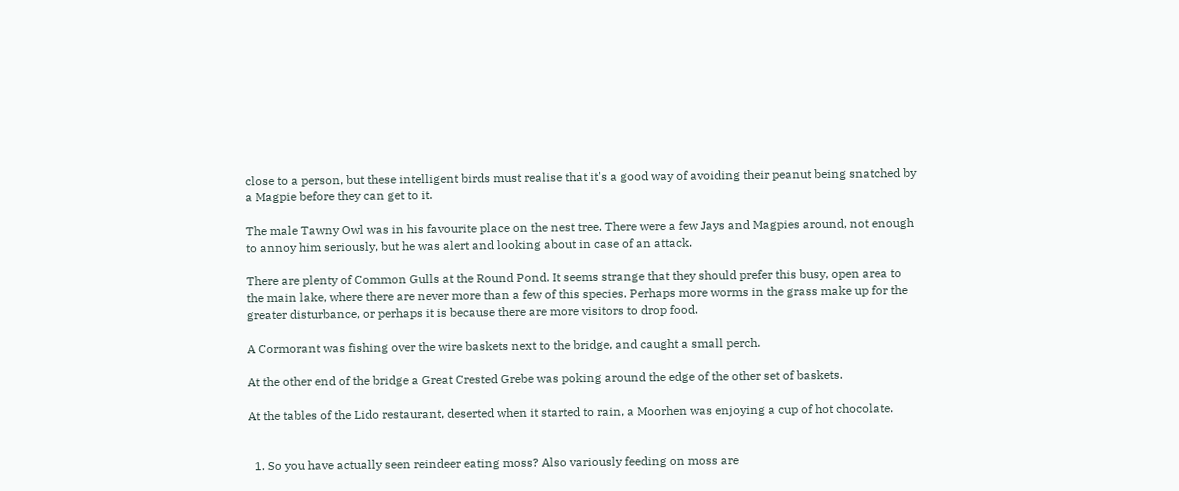close to a person, but these intelligent birds must realise that it's a good way of avoiding their peanut being snatched by a Magpie before they can get to it.

The male Tawny Owl was in his favourite place on the nest tree. There were a few Jays and Magpies around, not enough to annoy him seriously, but he was alert and looking about in case of an attack.

There are plenty of Common Gulls at the Round Pond. It seems strange that they should prefer this busy, open area to the main lake, where there are never more than a few of this species. Perhaps more worms in the grass make up for the greater disturbance, or perhaps it is because there are more visitors to drop food.

A Cormorant was fishing over the wire baskets next to the bridge, and caught a small perch.

At the other end of the bridge a Great Crested Grebe was poking around the edge of the other set of baskets.

At the tables of the Lido restaurant, deserted when it started to rain, a Moorhen was enjoying a cup of hot chocolate.


  1. So you have actually seen reindeer eating moss? Also variously feeding on moss are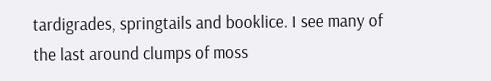tardigrades, springtails and booklice. I see many of the last around clumps of moss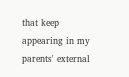that keep appearing in my parents' external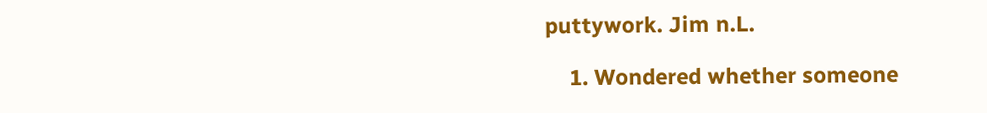puttywork. Jim n.L.

    1. Wondered whether someone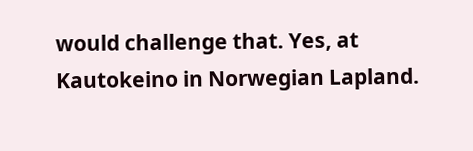would challenge that. Yes, at Kautokeino in Norwegian Lapland.